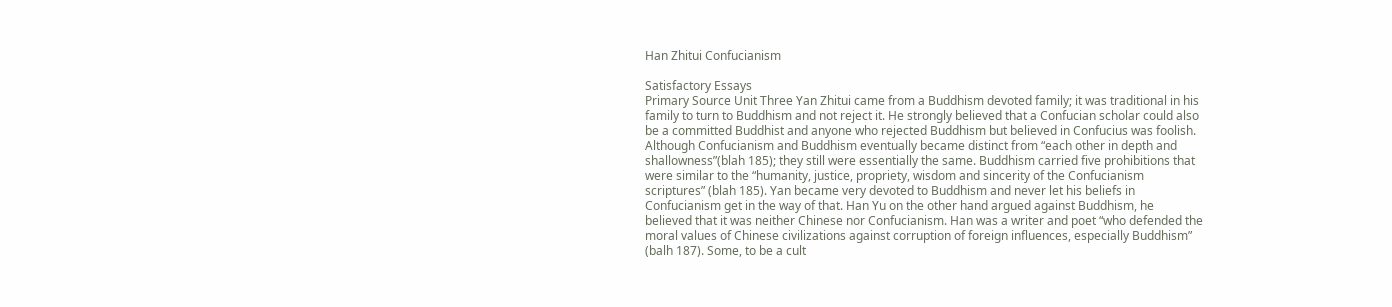Han Zhitui Confucianism

Satisfactory Essays
Primary Source Unit Three Yan Zhitui came from a Buddhism devoted family; it was traditional in his family to turn to Buddhism and not reject it. He strongly believed that a Confucian scholar could also be a committed Buddhist and anyone who rejected Buddhism but believed in Confucius was foolish. Although Confucianism and Buddhism eventually became distinct from “each other in depth and shallowness”(blah 185); they still were essentially the same. Buddhism carried five prohibitions that were similar to the “humanity, justice, propriety, wisdom and sincerity of the Confucianism scriptures” (blah 185). Yan became very devoted to Buddhism and never let his beliefs in Confucianism get in the way of that. Han Yu on the other hand argued against Buddhism, he believed that it was neither Chinese nor Confucianism. Han was a writer and poet “who defended the moral values of Chinese civilizations against corruption of foreign influences, especially Buddhism” (balh 187). Some, to be a cult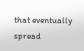that eventually spread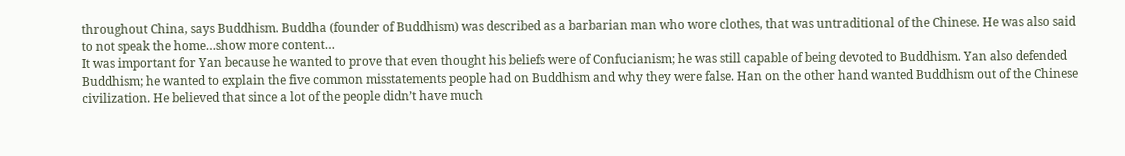throughout China, says Buddhism. Buddha (founder of Buddhism) was described as a barbarian man who wore clothes, that was untraditional of the Chinese. He was also said to not speak the home…show more content…
It was important for Yan because he wanted to prove that even thought his beliefs were of Confucianism; he was still capable of being devoted to Buddhism. Yan also defended Buddhism; he wanted to explain the five common misstatements people had on Buddhism and why they were false. Han on the other hand wanted Buddhism out of the Chinese civilization. He believed that since a lot of the people didn’t have much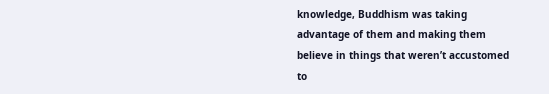knowledge, Buddhism was taking advantage of them and making them believe in things that weren’t accustomed to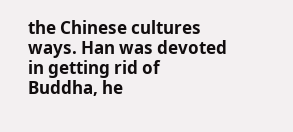the Chinese cultures ways. Han was devoted in getting rid of Buddha, he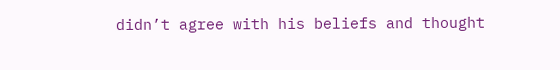didn’t agree with his beliefs and thought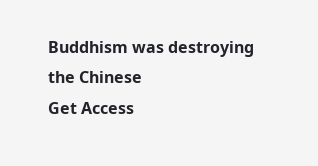Buddhism was destroying the Chinese
Get Access